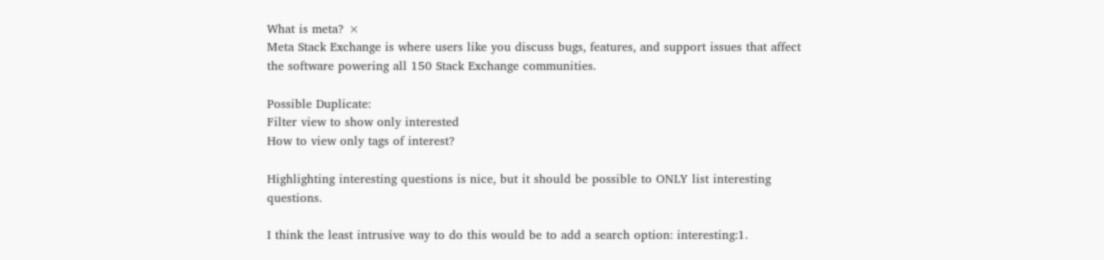What is meta? ×
Meta Stack Exchange is where users like you discuss bugs, features, and support issues that affect the software powering all 150 Stack Exchange communities.

Possible Duplicate:
Filter view to show only interested
How to view only tags of interest?

Highlighting interesting questions is nice, but it should be possible to ONLY list interesting questions.

I think the least intrusive way to do this would be to add a search option: interesting:1.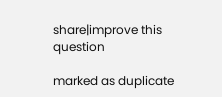share|improve this question

marked as duplicate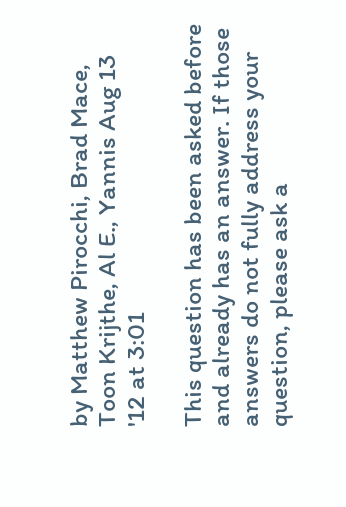by Matthew Pirocchi, Brad Mace, Toon Krijthe, Al E., Yannis Aug 13 '12 at 3:01

This question has been asked before and already has an answer. If those answers do not fully address your question, please ask a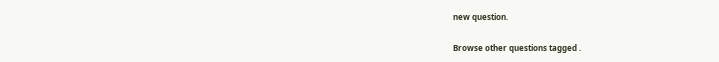new question.

Browse other questions tagged .